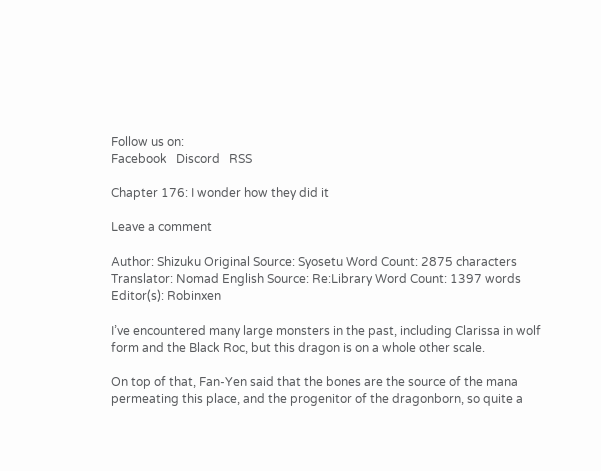Follow us on:
Facebook   Discord   RSS

Chapter 176: I wonder how they did it

Leave a comment

Author: Shizuku Original Source: Syosetu Word Count: 2875 characters
Translator: Nomad English Source: Re:Library Word Count: 1397 words
Editor(s): Robinxen

I’ve encountered many large monsters in the past, including Clarissa in wolf form and the Black Roc, but this dragon is on a whole other scale.

On top of that, Fan-Yen said that the bones are the source of the mana permeating this place, and the progenitor of the dragonborn, so quite a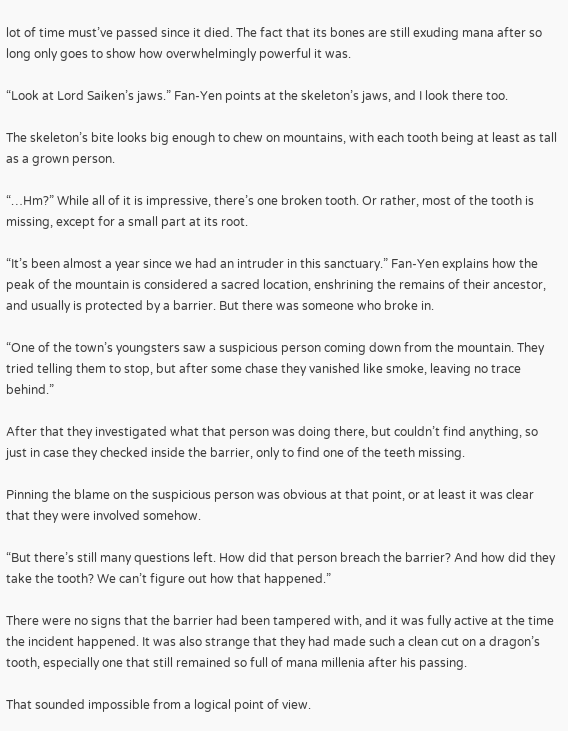lot of time must’ve passed since it died. The fact that its bones are still exuding mana after so long only goes to show how overwhelmingly powerful it was.

“Look at Lord Saiken’s jaws.” Fan-Yen points at the skeleton’s jaws, and I look there too.

The skeleton’s bite looks big enough to chew on mountains, with each tooth being at least as tall as a grown person.

“…Hm?” While all of it is impressive, there’s one broken tooth. Or rather, most of the tooth is missing, except for a small part at its root.

“It’s been almost a year since we had an intruder in this sanctuary.” Fan-Yen explains how the peak of the mountain is considered a sacred location, enshrining the remains of their ancestor, and usually is protected by a barrier. But there was someone who broke in.

“One of the town’s youngsters saw a suspicious person coming down from the mountain. They tried telling them to stop, but after some chase they vanished like smoke, leaving no trace behind.”

After that they investigated what that person was doing there, but couldn’t find anything, so just in case they checked inside the barrier, only to find one of the teeth missing.

Pinning the blame on the suspicious person was obvious at that point, or at least it was clear that they were involved somehow.

“But there’s still many questions left. How did that person breach the barrier? And how did they take the tooth? We can’t figure out how that happened.”

There were no signs that the barrier had been tampered with, and it was fully active at the time the incident happened. It was also strange that they had made such a clean cut on a dragon’s tooth, especially one that still remained so full of mana millenia after his passing.

That sounded impossible from a logical point of view.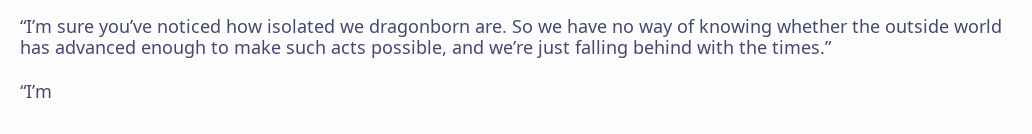“I’m sure you’ve noticed how isolated we dragonborn are. So we have no way of knowing whether the outside world has advanced enough to make such acts possible, and we’re just falling behind with the times.”

“I’m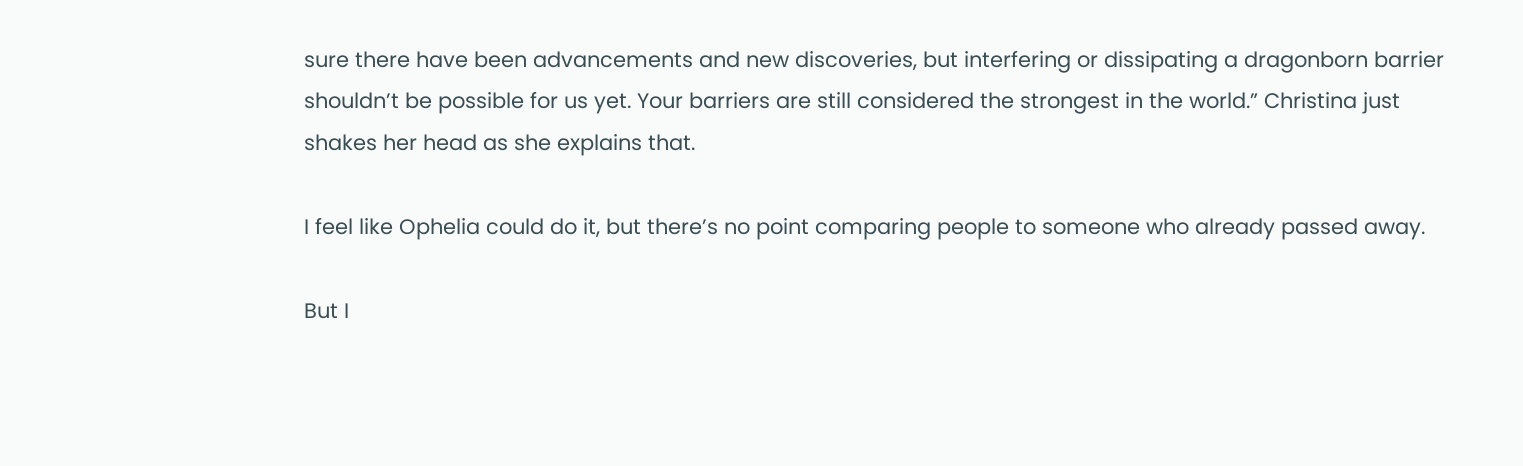sure there have been advancements and new discoveries, but interfering or dissipating a dragonborn barrier shouldn’t be possible for us yet. Your barriers are still considered the strongest in the world.” Christina just shakes her head as she explains that.

I feel like Ophelia could do it, but there’s no point comparing people to someone who already passed away.

But I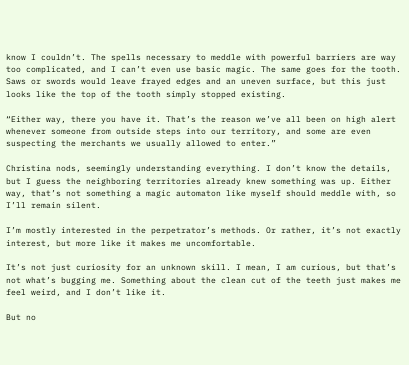know I couldn’t. The spells necessary to meddle with powerful barriers are way too complicated, and I can’t even use basic magic. The same goes for the tooth. Saws or swords would leave frayed edges and an uneven surface, but this just looks like the top of the tooth simply stopped existing.

“Either way, there you have it. That’s the reason we’ve all been on high alert whenever someone from outside steps into our territory, and some are even suspecting the merchants we usually allowed to enter.”

Christina nods, seemingly understanding everything. I don’t know the details, but I guess the neighboring territories already knew something was up. Either way, that’s not something a magic automaton like myself should meddle with, so I’ll remain silent.

I’m mostly interested in the perpetrator’s methods. Or rather, it’s not exactly interest, but more like it makes me uncomfortable.

It’s not just curiosity for an unknown skill. I mean, I am curious, but that’s not what’s bugging me. Something about the clean cut of the teeth just makes me feel weird, and I don’t like it.

But no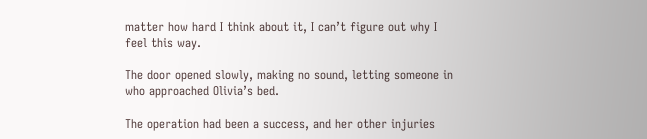matter how hard I think about it, I can’t figure out why I feel this way.

The door opened slowly, making no sound, letting someone in who approached Olivia’s bed.

The operation had been a success, and her other injuries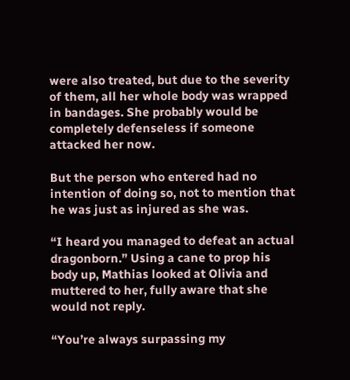were also treated, but due to the severity of them, all her whole body was wrapped in bandages. She probably would be completely defenseless if someone attacked her now.

But the person who entered had no intention of doing so, not to mention that he was just as injured as she was.

“I heard you managed to defeat an actual dragonborn.” Using a cane to prop his body up, Mathias looked at Olivia and muttered to her, fully aware that she would not reply.

“You’re always surpassing my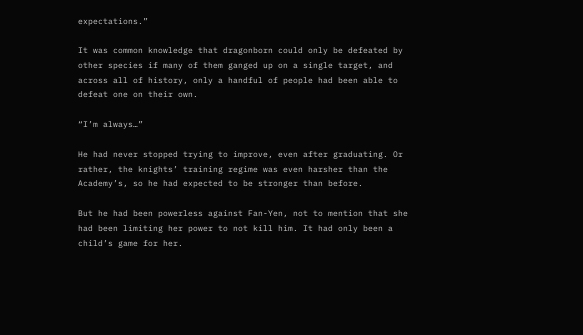expectations.”

It was common knowledge that dragonborn could only be defeated by other species if many of them ganged up on a single target, and across all of history, only a handful of people had been able to defeat one on their own.

“I’m always…”

He had never stopped trying to improve, even after graduating. Or rather, the knights’ training regime was even harsher than the Academy’s, so he had expected to be stronger than before.

But he had been powerless against Fan-Yen, not to mention that she had been limiting her power to not kill him. It had only been a child’s game for her.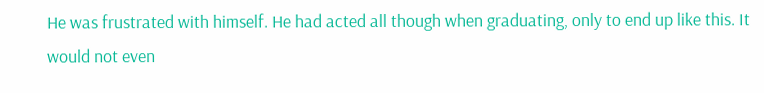He was frustrated with himself. He had acted all though when graduating, only to end up like this. It would not even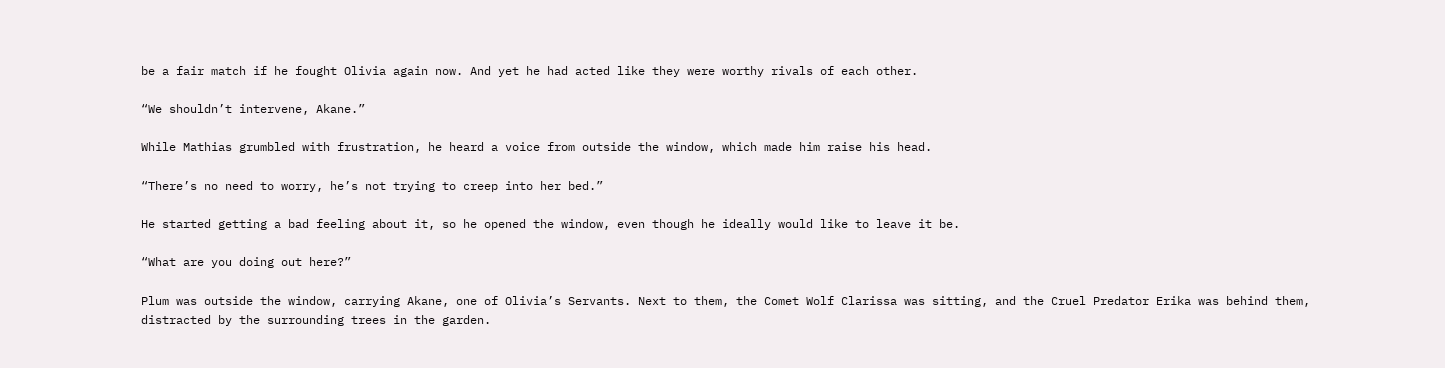be a fair match if he fought Olivia again now. And yet he had acted like they were worthy rivals of each other.

“We shouldn’t intervene, Akane.”

While Mathias grumbled with frustration, he heard a voice from outside the window, which made him raise his head.

“There’s no need to worry, he’s not trying to creep into her bed.”

He started getting a bad feeling about it, so he opened the window, even though he ideally would like to leave it be.

“What are you doing out here?”

Plum was outside the window, carrying Akane, one of Olivia’s Servants. Next to them, the Comet Wolf Clarissa was sitting, and the Cruel Predator Erika was behind them, distracted by the surrounding trees in the garden.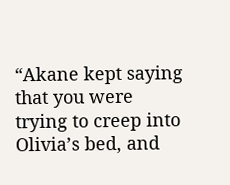“Akane kept saying that you were trying to creep into Olivia’s bed, and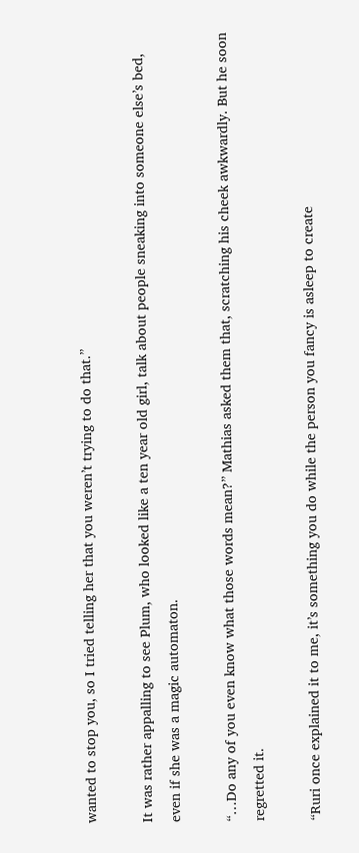wanted to stop you, so I tried telling her that you weren’t trying to do that.”

It was rather appalling to see Plum, who looked like a ten year old girl, talk about people sneaking into someone else’s bed, even if she was a magic automaton.

“…Do any of you even know what those words mean?” Mathias asked them that, scratching his cheek awkwardly. But he soon regretted it.

“Ruri once explained it to me, it’s something you do while the person you fancy is asleep to create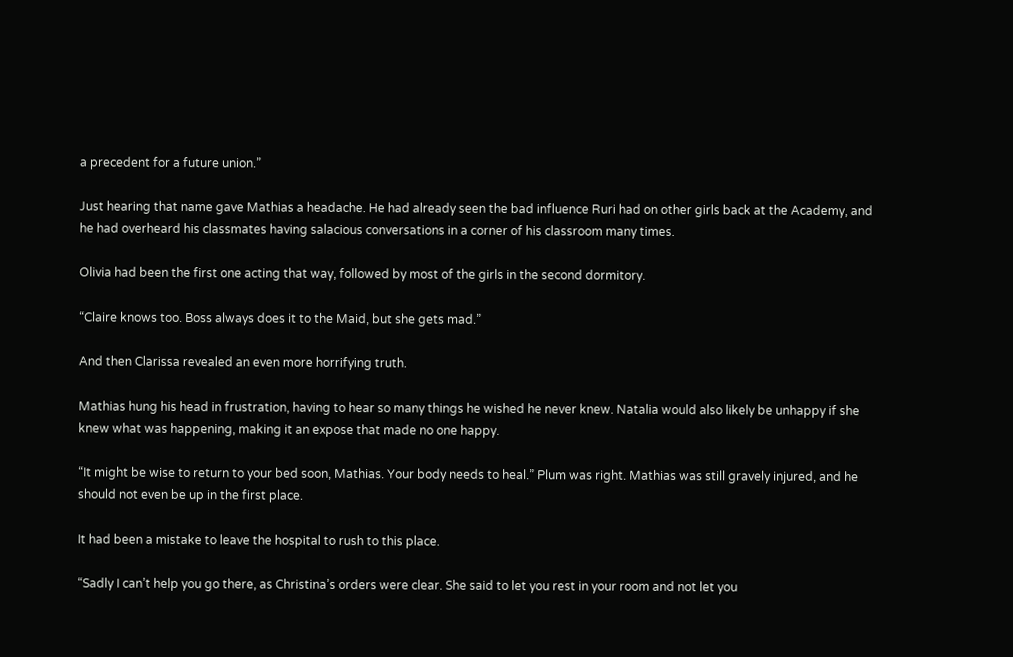a precedent for a future union.”

Just hearing that name gave Mathias a headache. He had already seen the bad influence Ruri had on other girls back at the Academy, and he had overheard his classmates having salacious conversations in a corner of his classroom many times.

Olivia had been the first one acting that way, followed by most of the girls in the second dormitory.

“Claire knows too. Boss always does it to the Maid, but she gets mad.”

And then Clarissa revealed an even more horrifying truth.

Mathias hung his head in frustration, having to hear so many things he wished he never knew. Natalia would also likely be unhappy if she knew what was happening, making it an expose that made no one happy.

“It might be wise to return to your bed soon, Mathias. Your body needs to heal.” Plum was right. Mathias was still gravely injured, and he should not even be up in the first place.

It had been a mistake to leave the hospital to rush to this place.

“Sadly I can’t help you go there, as Christina’s orders were clear. She said to let you rest in your room and not let you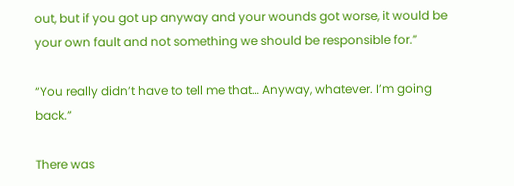out, but if you got up anyway and your wounds got worse, it would be your own fault and not something we should be responsible for.”

“You really didn’t have to tell me that… Anyway, whatever. I’m going back.”

There was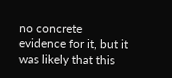no concrete evidence for it, but it was likely that this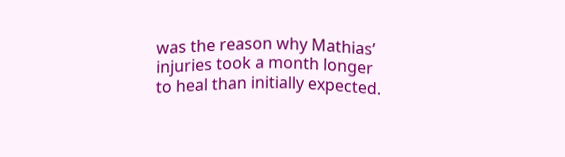was the reason why Mathias’ injuries took a month longer to heal than initially expected.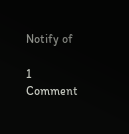Notify of

1 Comment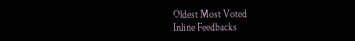Oldest Most Voted
Inline Feedbacks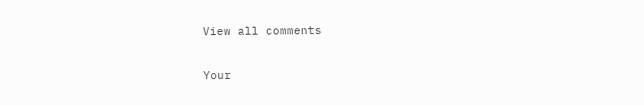View all comments

Your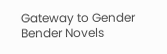Gateway to Gender Bender Novels